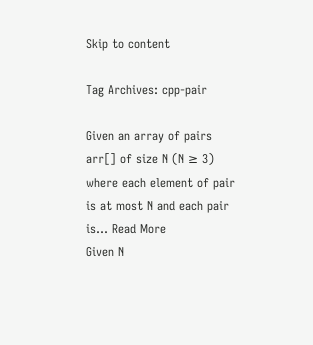Skip to content

Tag Archives: cpp-pair

Given an array of pairs arr[] of size N (N ≥ 3) where each element of pair is at most N and each pair is… Read More
Given N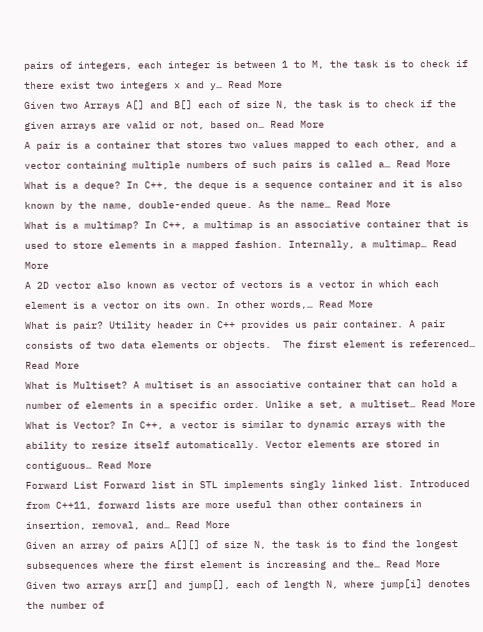pairs of integers, each integer is between 1 to M, the task is to check if there exist two integers x and y… Read More
Given two Arrays A[] and B[] each of size N, the task is to check if the given arrays are valid or not, based on… Read More
A pair is a container that stores two values mapped to each other, and a vector containing multiple numbers of such pairs is called a… Read More
What is a deque? In C++, the deque is a sequence container and it is also known by the name, double-ended queue. As the name… Read More
What is a multimap? In C++, a multimap is an associative container that is used to store elements in a mapped fashion. Internally, a multimap… Read More
A 2D vector also known as vector of vectors is a vector in which each element is a vector on its own. In other words,… Read More
What is pair? Utility header in C++ provides us pair container. A pair consists of two data elements or objects.  The first element is referenced… Read More
What is Multiset? A multiset is an associative container that can hold a number of elements in a specific order. Unlike a set, a multiset… Read More
What is Vector? In C++, a vector is similar to dynamic arrays with the ability to resize itself automatically. Vector elements are stored in contiguous… Read More
Forward List Forward list in STL implements singly linked list. Introduced from C++11, forward lists are more useful than other containers in insertion, removal, and… Read More
Given an array of pairs A[][] of size N, the task is to find the longest subsequences where the first element is increasing and the… Read More
Given two arrays arr[] and jump[], each of length N, where jump[i] denotes the number of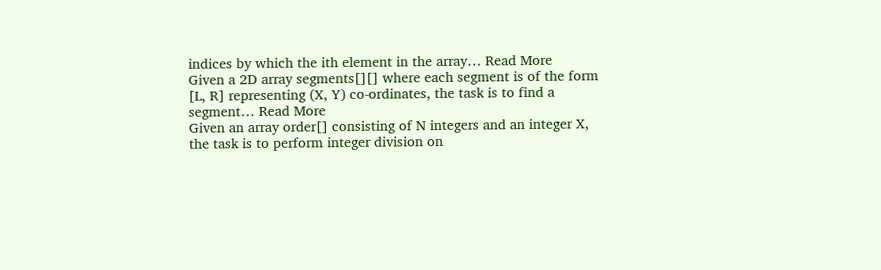indices by which the ith element in the array… Read More
Given a 2D array segments[][] where each segment is of the form [L, R] representing (X, Y) co-ordinates, the task is to find a segment… Read More
Given an array order[] consisting of N integers and an integer X, the task is to perform integer division on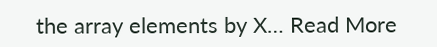the array elements by X… Read More